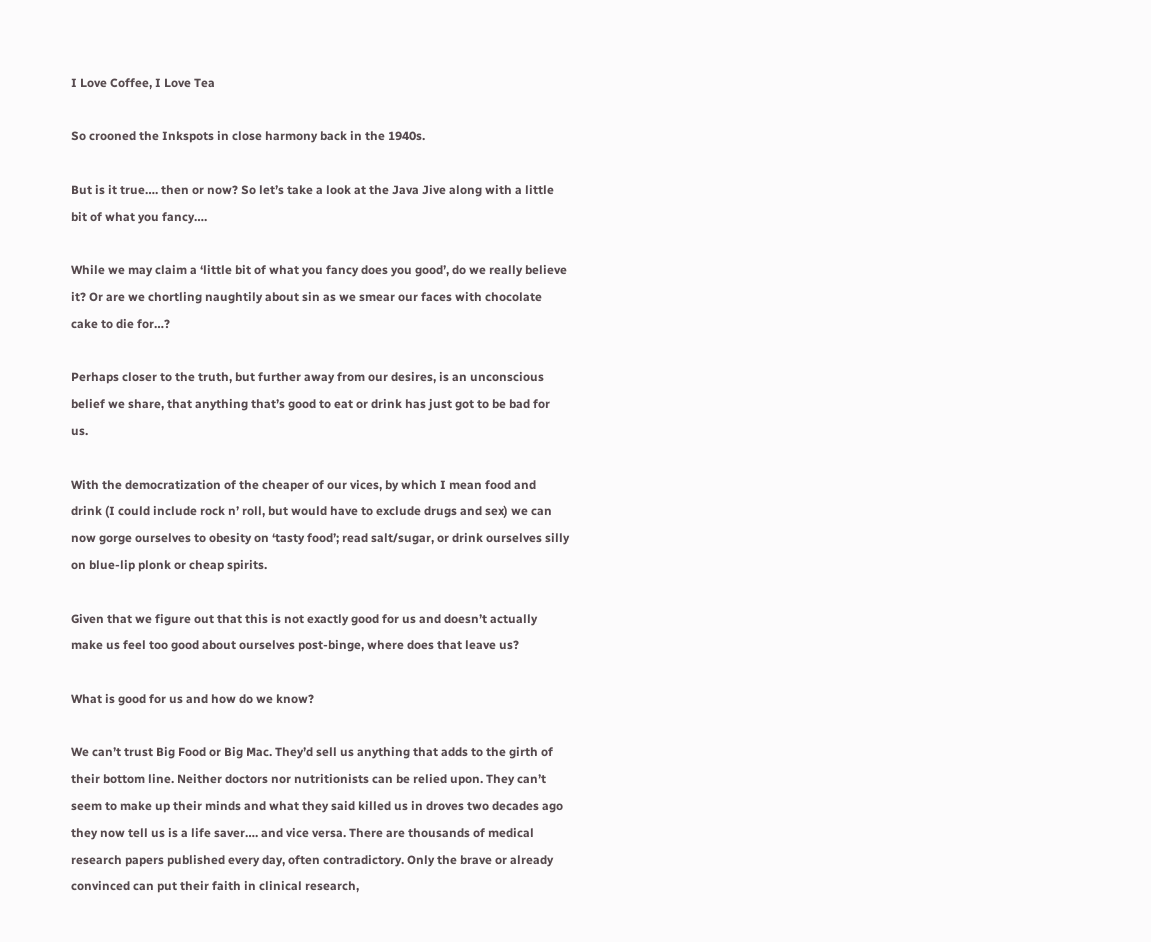I Love Coffee, I Love Tea

So crooned the Inkspots in close harmony back in the 1940s.

But is it true…. then or now? So let’s take a look at the Java Jive along with a little bit of what you fancy….

While we may claim a ‘little bit of what you fancy does you good’, do we really believe it? Or are we chortling naughtily about sin as we smear our faces with chocolate cake to die for…?

Perhaps closer to the truth, but further away from our desires, is an unconscious belief we share, that anything that’s good to eat or drink has just got to be bad for us.

With the democratization of the cheaper of our vices, by which I mean food and drink (I could include rock n’ roll, but would have to exclude drugs and sex) we can now gorge ourselves to obesity on ‘tasty food’; read salt/sugar, or drink ourselves silly on blue-lip plonk or cheap spirits.

Given that we figure out that this is not exactly good for us and doesn’t actually make us feel too good about ourselves post-binge, where does that leave us?

What is good for us and how do we know?

We can’t trust Big Food or Big Mac. They’d sell us anything that adds to the girth of their bottom line. Neither doctors nor nutritionists can be relied upon. They can’t seem to make up their minds and what they said killed us in droves two decades ago they now tell us is a life saver…. and vice versa. There are thousands of medical research papers published every day, often contradictory. Only the brave or already convinced can put their faith in clinical research,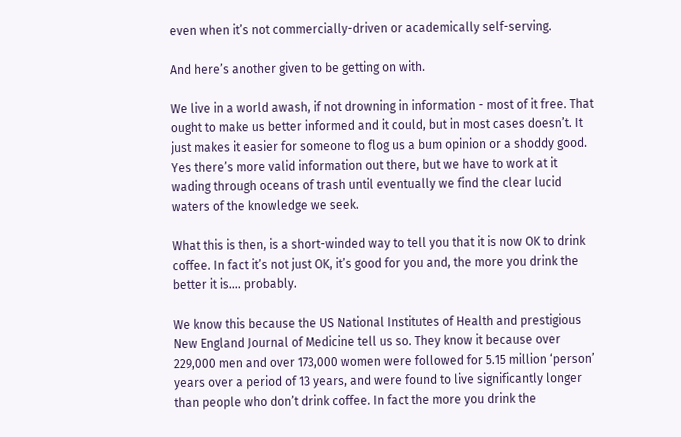even when it’s not commercially-driven or academically self-serving.

And here’s another given to be getting on with.

We live in a world awash, if not drowning in information - most of it free. That ought to make us better informed and it could, but in most cases doesn’t. It just makes it easier for someone to flog us a bum opinion or a shoddy good. Yes there’s more valid information out there, but we have to work at it wading through oceans of trash until eventually we find the clear lucid waters of the knowledge we seek.

What this is then, is a short-winded way to tell you that it is now OK to drink coffee. In fact it’s not just OK, it’s good for you and, the more you drink the better it is…. probably.

We know this because the US National Institutes of Health and prestigious New England Journal of Medicine tell us so. They know it because over 229,000 men and over 173,000 women were followed for 5.15 million ‘person’ years over a period of 13 years, and were found to live significantly longer than people who don’t drink coffee. In fact the more you drink the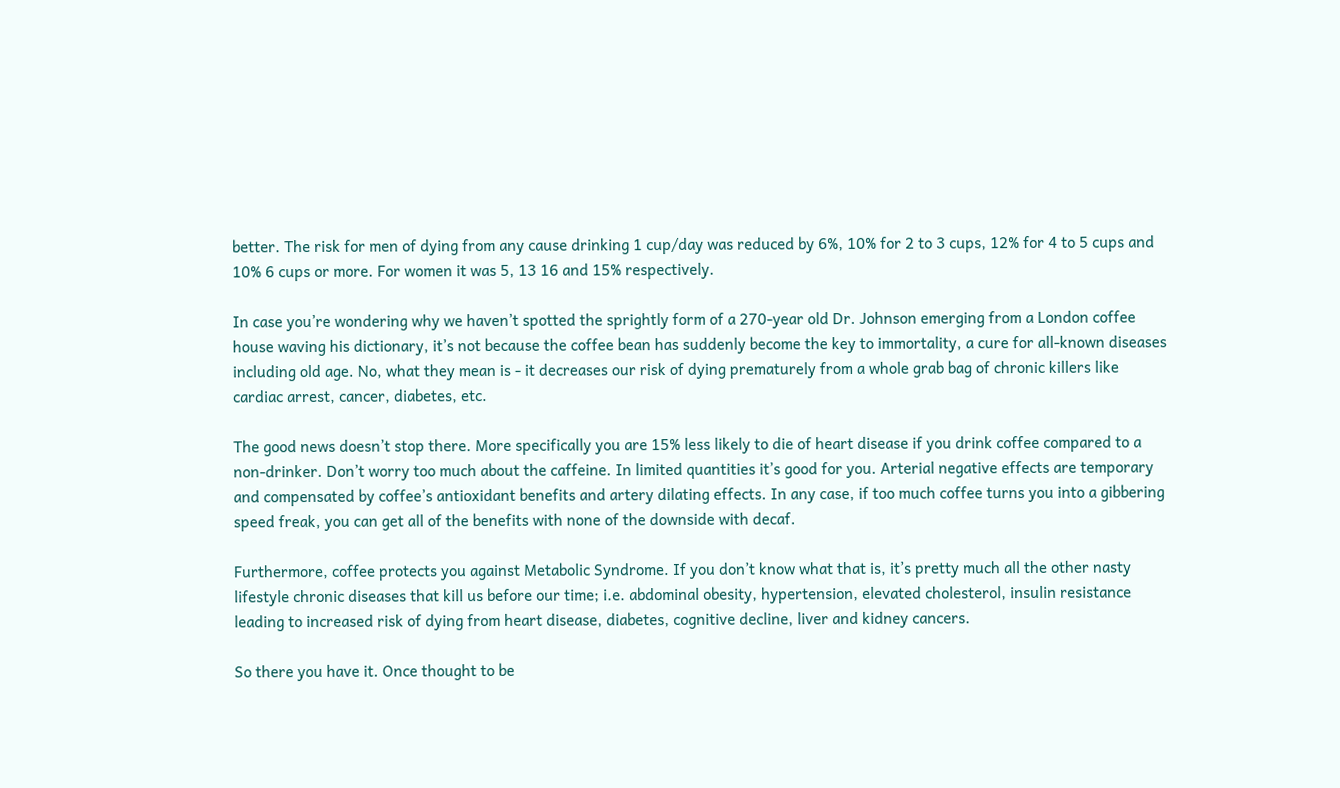better. The risk for men of dying from any cause drinking 1 cup/day was reduced by 6%, 10% for 2 to 3 cups, 12% for 4 to 5 cups and 10% 6 cups or more. For women it was 5, 13 16 and 15% respectively.

In case you’re wondering why we haven’t spotted the sprightly form of a 270-year old Dr. Johnson emerging from a London coffee house waving his dictionary, it’s not because the coffee bean has suddenly become the key to immortality, a cure for all-known diseases including old age. No, what they mean is - it decreases our risk of dying prematurely from a whole grab bag of chronic killers like cardiac arrest, cancer, diabetes, etc.

The good news doesn’t stop there. More specifically you are 15% less likely to die of heart disease if you drink coffee compared to a non-drinker. Don’t worry too much about the caffeine. In limited quantities it’s good for you. Arterial negative effects are temporary and compensated by coffee’s antioxidant benefits and artery dilating effects. In any case, if too much coffee turns you into a gibbering speed freak, you can get all of the benefits with none of the downside with decaf.

Furthermore, coffee protects you against Metabolic Syndrome. If you don’t know what that is, it’s pretty much all the other nasty lifestyle chronic diseases that kill us before our time; i.e. abdominal obesity, hypertension, elevated cholesterol, insulin resistance leading to increased risk of dying from heart disease, diabetes, cognitive decline, liver and kidney cancers.

So there you have it. Once thought to be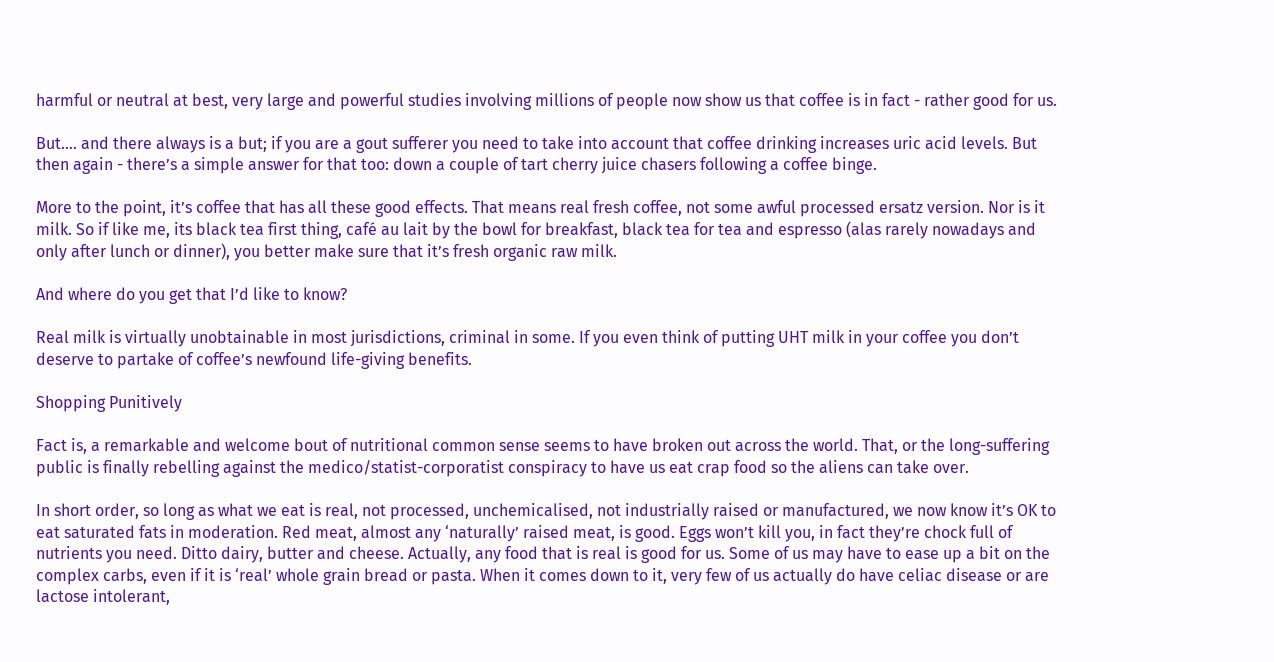harmful or neutral at best, very large and powerful studies involving millions of people now show us that coffee is in fact - rather good for us.

But…. and there always is a but; if you are a gout sufferer you need to take into account that coffee drinking increases uric acid levels. But then again - there’s a simple answer for that too: down a couple of tart cherry juice chasers following a coffee binge.

More to the point, it’s coffee that has all these good effects. That means real fresh coffee, not some awful processed ersatz version. Nor is it milk. So if like me, its black tea first thing, café au lait by the bowl for breakfast, black tea for tea and espresso (alas rarely nowadays and only after lunch or dinner), you better make sure that it’s fresh organic raw milk.

And where do you get that I’d like to know?

Real milk is virtually unobtainable in most jurisdictions, criminal in some. If you even think of putting UHT milk in your coffee you don’t deserve to partake of coffee’s newfound life-giving benefits.

Shopping Punitively

Fact is, a remarkable and welcome bout of nutritional common sense seems to have broken out across the world. That, or the long-suffering public is finally rebelling against the medico/statist-corporatist conspiracy to have us eat crap food so the aliens can take over.

In short order, so long as what we eat is real, not processed, unchemicalised, not industrially raised or manufactured, we now know it’s OK to eat saturated fats in moderation. Red meat, almost any ‘naturally’ raised meat, is good. Eggs won’t kill you, in fact they’re chock full of nutrients you need. Ditto dairy, butter and cheese. Actually, any food that is real is good for us. Some of us may have to ease up a bit on the complex carbs, even if it is ‘real’ whole grain bread or pasta. When it comes down to it, very few of us actually do have celiac disease or are lactose intolerant,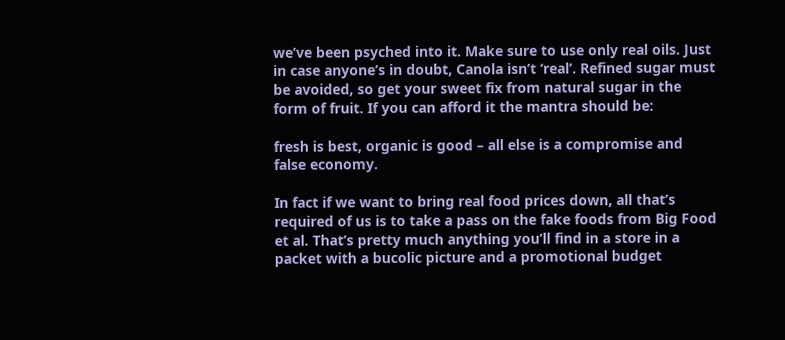we’ve been psyched into it. Make sure to use only real oils. Just in case anyone’s in doubt, Canola isn’t ‘real’. Refined sugar must be avoided, so get your sweet fix from natural sugar in the form of fruit. If you can afford it the mantra should be:

fresh is best, organic is good – all else is a compromise and false economy.

In fact if we want to bring real food prices down, all that’s required of us is to take a pass on the fake foods from Big Food et al. That’s pretty much anything you’ll find in a store in a packet with a bucolic picture and a promotional budget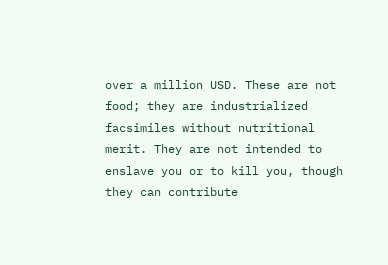over a million USD. These are not food; they are industrialized facsimiles without nutritional merit. They are not intended to enslave you or to kill you, though they can contribute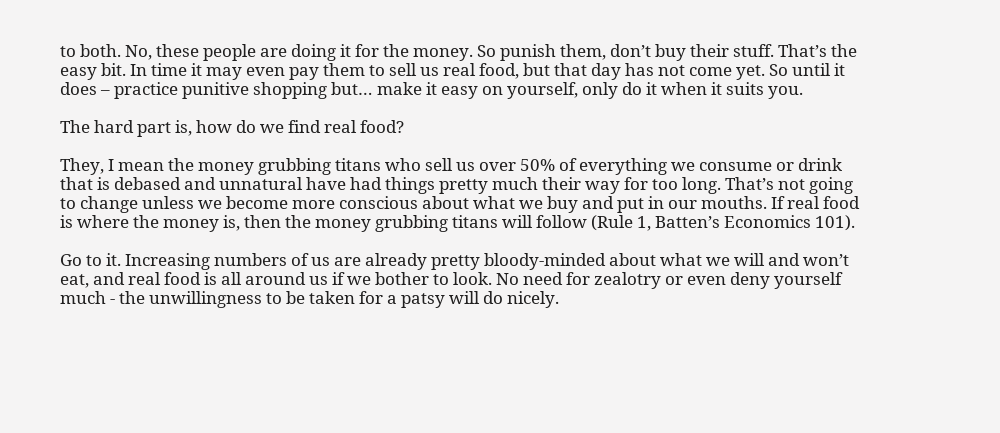to both. No, these people are doing it for the money. So punish them, don’t buy their stuff. That’s the easy bit. In time it may even pay them to sell us real food, but that day has not come yet. So until it does – practice punitive shopping but… make it easy on yourself, only do it when it suits you.

The hard part is, how do we find real food?

They, I mean the money grubbing titans who sell us over 50% of everything we consume or drink that is debased and unnatural have had things pretty much their way for too long. That’s not going to change unless we become more conscious about what we buy and put in our mouths. If real food is where the money is, then the money grubbing titans will follow (Rule 1, Batten’s Economics 101).

Go to it. Increasing numbers of us are already pretty bloody-minded about what we will and won’t eat, and real food is all around us if we bother to look. No need for zealotry or even deny yourself much - the unwillingness to be taken for a patsy will do nicely.